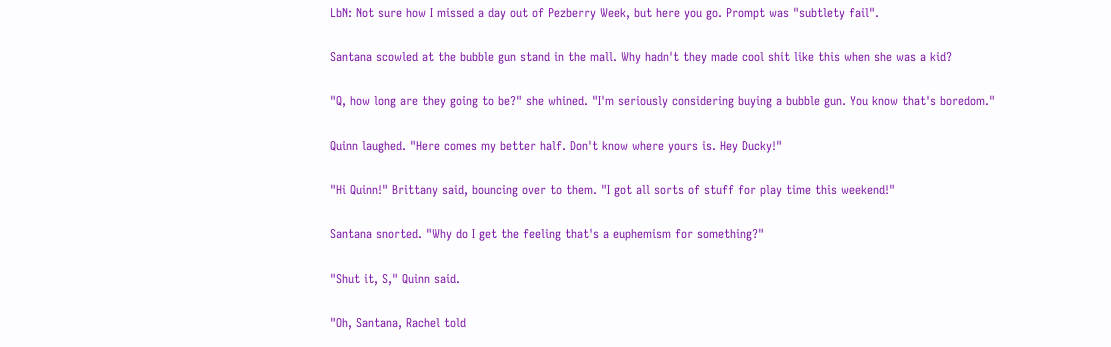LbN: Not sure how I missed a day out of Pezberry Week, but here you go. Prompt was "subtlety fail".

Santana scowled at the bubble gun stand in the mall. Why hadn't they made cool shit like this when she was a kid?

"Q, how long are they going to be?" she whined. "I'm seriously considering buying a bubble gun. You know that's boredom."

Quinn laughed. "Here comes my better half. Don't know where yours is. Hey Ducky!"

"Hi Quinn!" Brittany said, bouncing over to them. "I got all sorts of stuff for play time this weekend!"

Santana snorted. "Why do I get the feeling that's a euphemism for something?"

"Shut it, S," Quinn said.

"Oh, Santana, Rachel told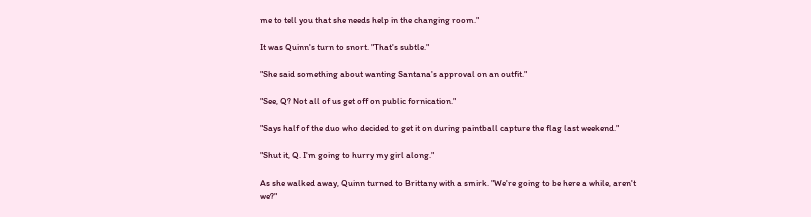me to tell you that she needs help in the changing room."

It was Quinn's turn to snort. "That's subtle."

"She said something about wanting Santana's approval on an outfit."

"See, Q? Not all of us get off on public fornication."

"Says half of the duo who decided to get it on during paintball capture the flag last weekend."

"Shut it, Q. I'm going to hurry my girl along."

As she walked away, Quinn turned to Brittany with a smirk. "We're going to be here a while, aren't we?"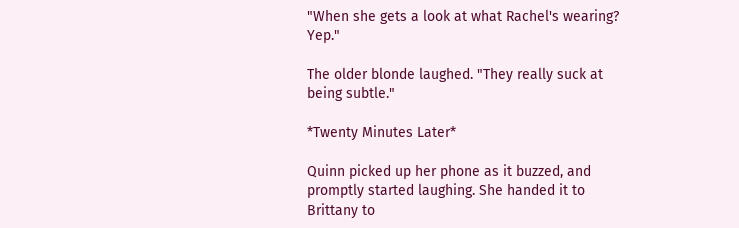"When she gets a look at what Rachel's wearing? Yep."

The older blonde laughed. "They really suck at being subtle."

*Twenty Minutes Later*

Quinn picked up her phone as it buzzed, and promptly started laughing. She handed it to Brittany to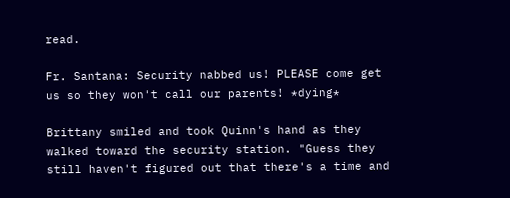read.

Fr. Santana: Security nabbed us! PLEASE come get us so they won't call our parents! *dying*

Brittany smiled and took Quinn's hand as they walked toward the security station. "Guess they still haven't figured out that there's a time and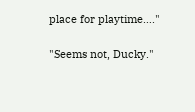place for playtime…."

"Seems not, Ducky."